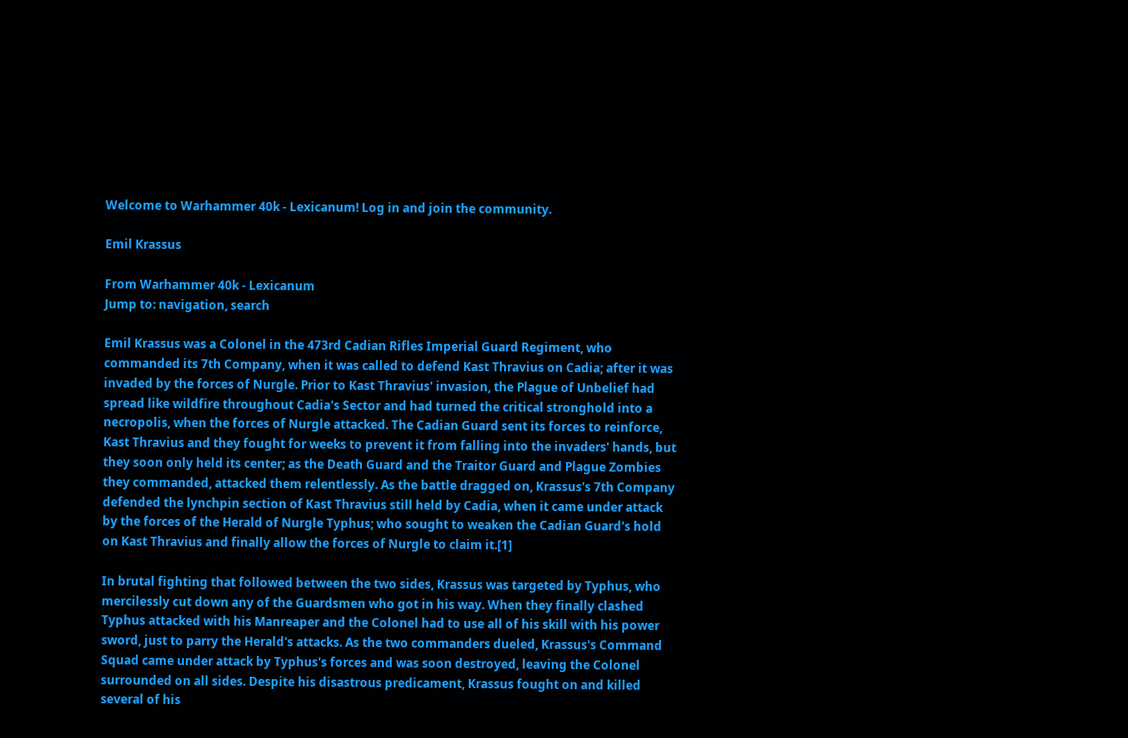Welcome to Warhammer 40k - Lexicanum! Log in and join the community.

Emil Krassus

From Warhammer 40k - Lexicanum
Jump to: navigation, search

Emil Krassus was a Colonel in the 473rd Cadian Rifles Imperial Guard Regiment, who commanded its 7th Company, when it was called to defend Kast Thravius on Cadia; after it was invaded by the forces of Nurgle. Prior to Kast Thravius' invasion, the Plague of Unbelief had spread like wildfire throughout Cadia's Sector and had turned the critical stronghold into a necropolis, when the forces of Nurgle attacked. The Cadian Guard sent its forces to reinforce, Kast Thravius and they fought for weeks to prevent it from falling into the invaders' hands, but they soon only held its center; as the Death Guard and the Traitor Guard and Plague Zombies they commanded, attacked them relentlessly. As the battle dragged on, Krassus's 7th Company defended the lynchpin section of Kast Thravius still held by Cadia, when it came under attack by the forces of the Herald of Nurgle Typhus; who sought to weaken the Cadian Guard's hold on Kast Thravius and finally allow the forces of Nurgle to claim it.[1]

In brutal fighting that followed between the two sides, Krassus was targeted by Typhus, who mercilessly cut down any of the Guardsmen who got in his way. When they finally clashed Typhus attacked with his Manreaper and the Colonel had to use all of his skill with his power sword, just to parry the Herald's attacks. As the two commanders dueled, Krassus's Command Squad came under attack by Typhus's forces and was soon destroyed, leaving the Colonel surrounded on all sides. Despite his disastrous predicament, Krassus fought on and killed several of his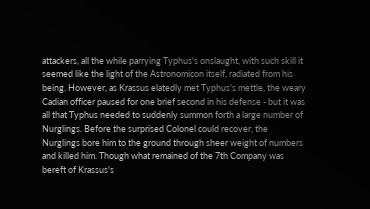attackers, all the while parrying Typhus's onslaught, with such skill it seemed like the light of the Astronomicon itself, radiated from his being. However, as Krassus elatedly met Typhus's mettle, the weary Cadian officer paused for one brief second in his defense - but it was all that Typhus needed to suddenly summon forth a large number of Nurglings. Before the surprised Colonel could recover, the Nurglings bore him to the ground through sheer weight of numbers and killed him. Though what remained of the 7th Company was bereft of Krassus's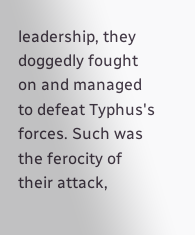leadership, they doggedly fought on and managed to defeat Typhus's forces. Such was the ferocity of their attack,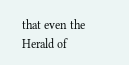that even the Herald of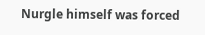Nurgle himself was forced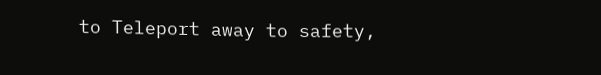to Teleport away to safety,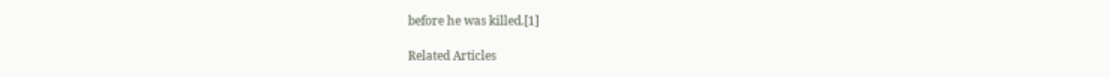before he was killed.[1]

Related Articles